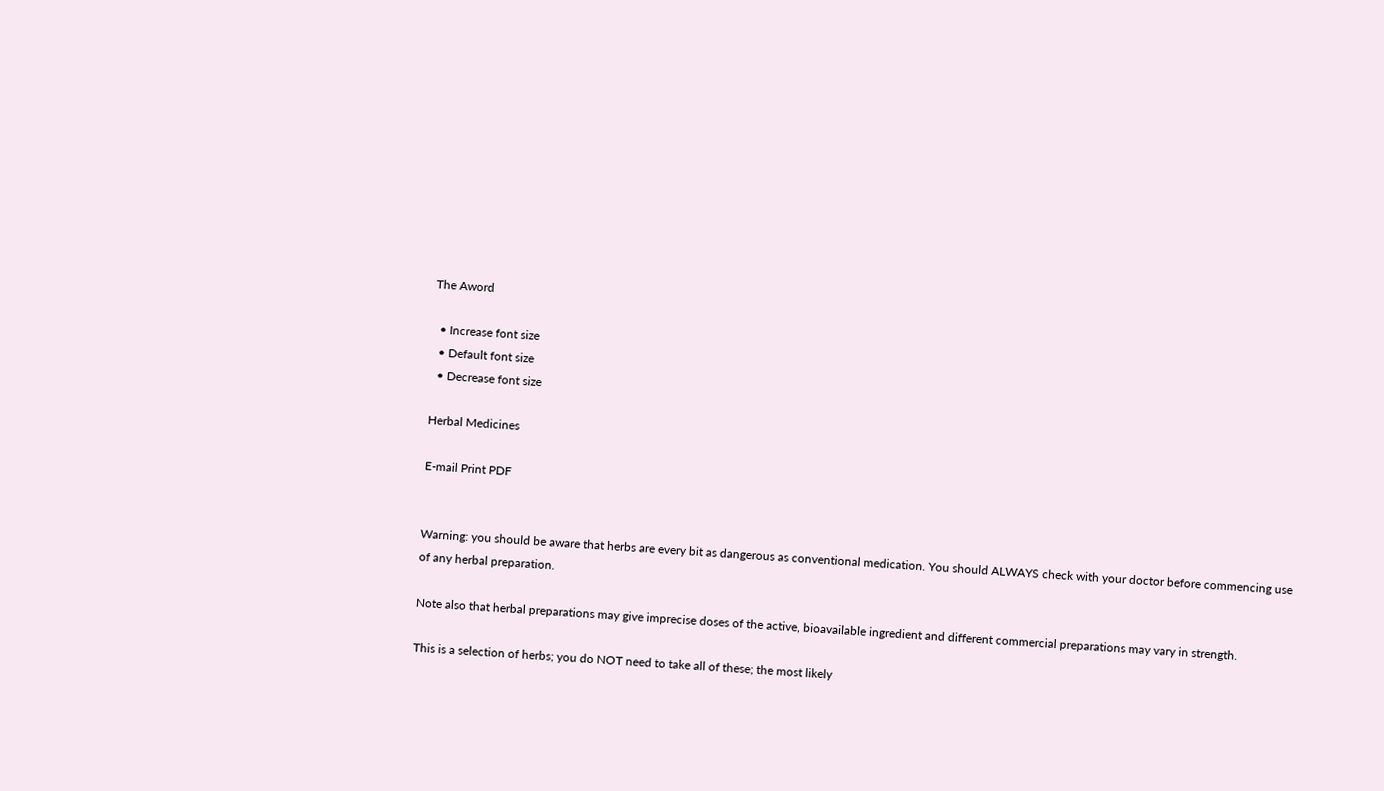The Aword

  • Increase font size
  • Default font size
  • Decrease font size

Herbal Medicines

E-mail Print PDF


Warning: you should be aware that herbs are every bit as dangerous as conventional medication. You should ALWAYS check with your doctor before commencing use of any herbal preparation.

Note also that herbal preparations may give imprecise doses of the active, bioavailable ingredient and different commercial preparations may vary in strength.

This is a selection of herbs; you do NOT need to take all of these; the most likely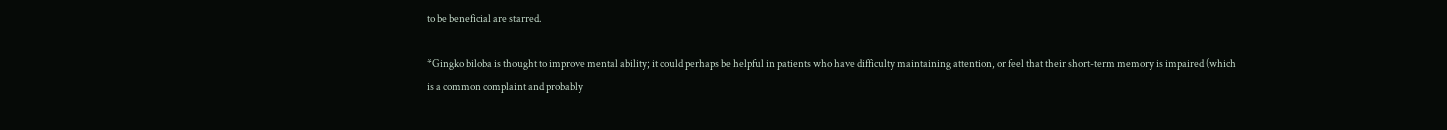to be beneficial are starred.

*Gingko biloba is thought to improve mental ability; it could perhaps be helpful in patients who have difficulty maintaining attention, or feel that their short-term memory is impaired (which is a common complaint and probably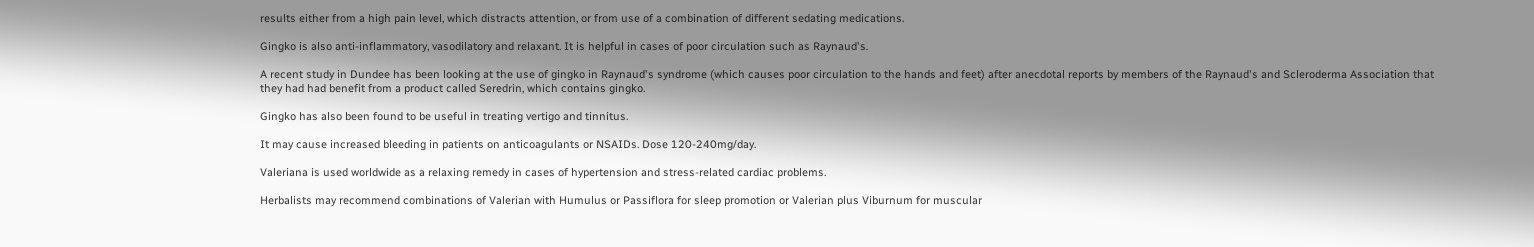results either from a high pain level, which distracts attention, or from use of a combination of different sedating medications.

Gingko is also anti-inflammatory, vasodilatory and relaxant. It is helpful in cases of poor circulation such as Raynaud's.

A recent study in Dundee has been looking at the use of gingko in Raynaud's syndrome (which causes poor circulation to the hands and feet) after anecdotal reports by members of the Raynaud's and Scleroderma Association that they had had benefit from a product called Seredrin, which contains gingko.

Gingko has also been found to be useful in treating vertigo and tinnitus.

It may cause increased bleeding in patients on anticoagulants or NSAIDs. Dose 120-240mg/day.

Valeriana is used worldwide as a relaxing remedy in cases of hypertension and stress-related cardiac problems.

Herbalists may recommend combinations of Valerian with Humulus or Passiflora for sleep promotion or Valerian plus Viburnum for muscular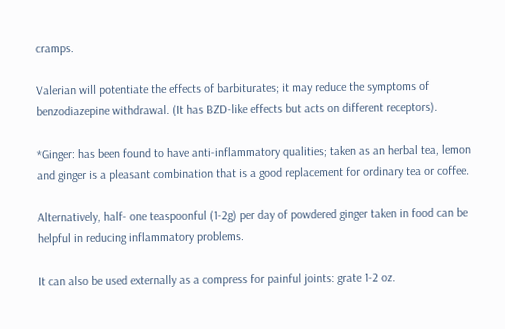cramps.

Valerian will potentiate the effects of barbiturates; it may reduce the symptoms of benzodiazepine withdrawal. (It has BZD-like effects but acts on different receptors).

*Ginger: has been found to have anti-inflammatory qualities; taken as an herbal tea, lemon and ginger is a pleasant combination that is a good replacement for ordinary tea or coffee.

Alternatively, half- one teaspoonful (1-2g) per day of powdered ginger taken in food can be helpful in reducing inflammatory problems.

It can also be used externally as a compress for painful joints: grate 1-2 oz.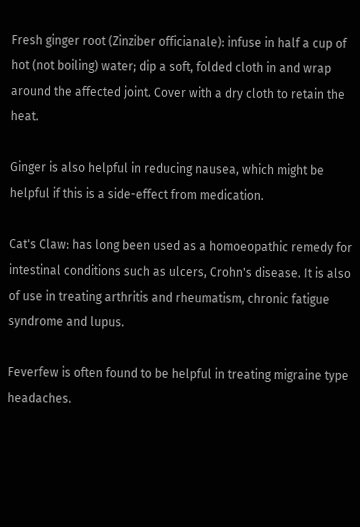Fresh ginger root (Zinziber officianale): infuse in half a cup of hot (not boiling) water; dip a soft, folded cloth in and wrap around the affected joint. Cover with a dry cloth to retain the heat.

Ginger is also helpful in reducing nausea, which might be helpful if this is a side-effect from medication.

Cat's Claw: has long been used as a homoeopathic remedy for intestinal conditions such as ulcers, Crohn's disease. It is also of use in treating arthritis and rheumatism, chronic fatigue syndrome and lupus.

Feverfew is often found to be helpful in treating migraine type headaches.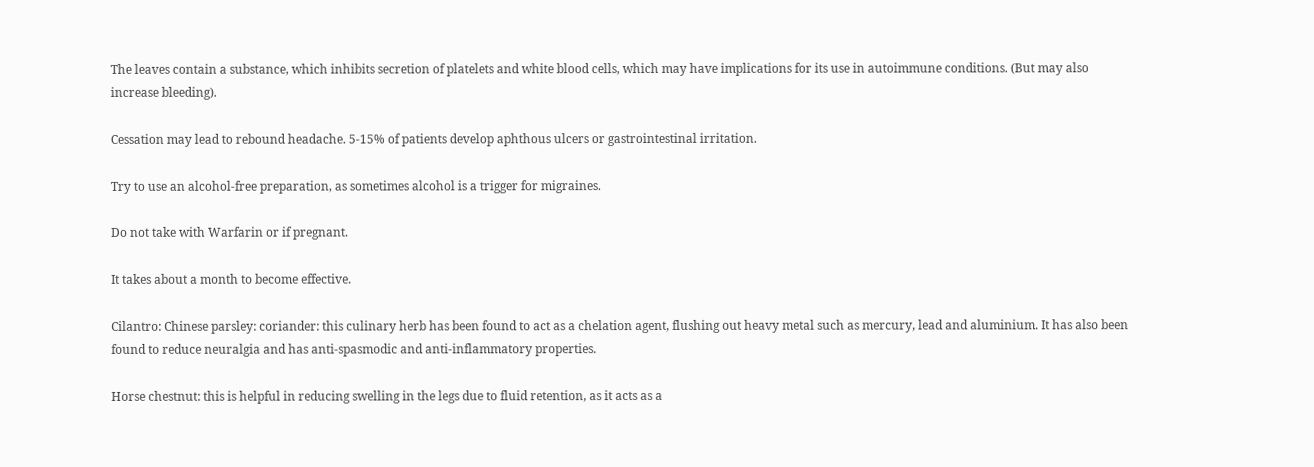The leaves contain a substance, which inhibits secretion of platelets and white blood cells, which may have implications for its use in autoimmune conditions. (But may also increase bleeding).

Cessation may lead to rebound headache. 5-15% of patients develop aphthous ulcers or gastrointestinal irritation.

Try to use an alcohol-free preparation, as sometimes alcohol is a trigger for migraines.

Do not take with Warfarin or if pregnant.

It takes about a month to become effective.

Cilantro: Chinese parsley: coriander: this culinary herb has been found to act as a chelation agent, flushing out heavy metal such as mercury, lead and aluminium. It has also been found to reduce neuralgia and has anti-spasmodic and anti-inflammatory properties.

Horse chestnut: this is helpful in reducing swelling in the legs due to fluid retention, as it acts as a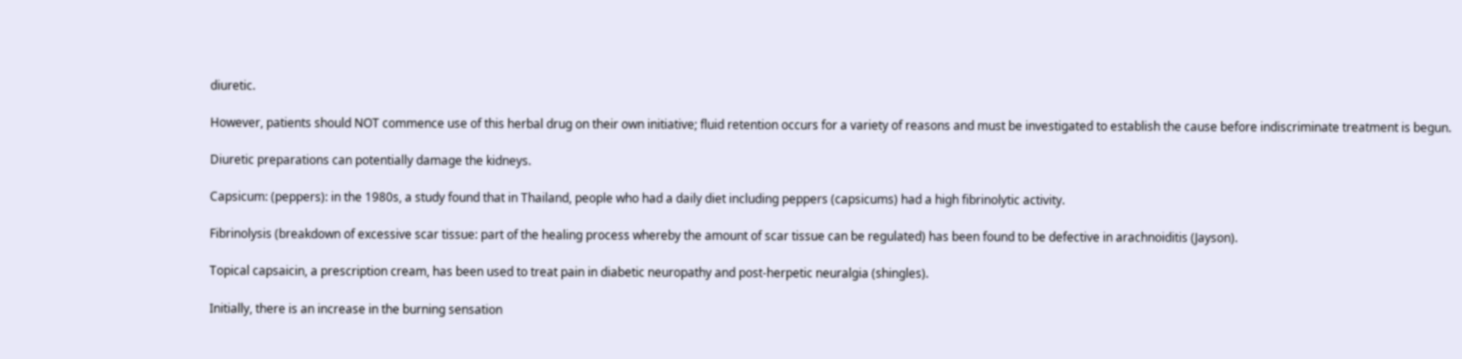diuretic.

However, patients should NOT commence use of this herbal drug on their own initiative; fluid retention occurs for a variety of reasons and must be investigated to establish the cause before indiscriminate treatment is begun.

Diuretic preparations can potentially damage the kidneys.

Capsicum: (peppers): in the 1980s, a study found that in Thailand, people who had a daily diet including peppers (capsicums) had a high fibrinolytic activity.

Fibrinolysis (breakdown of excessive scar tissue: part of the healing process whereby the amount of scar tissue can be regulated) has been found to be defective in arachnoiditis (Jayson).

Topical capsaicin, a prescription cream, has been used to treat pain in diabetic neuropathy and post-herpetic neuralgia (shingles).

Initially, there is an increase in the burning sensation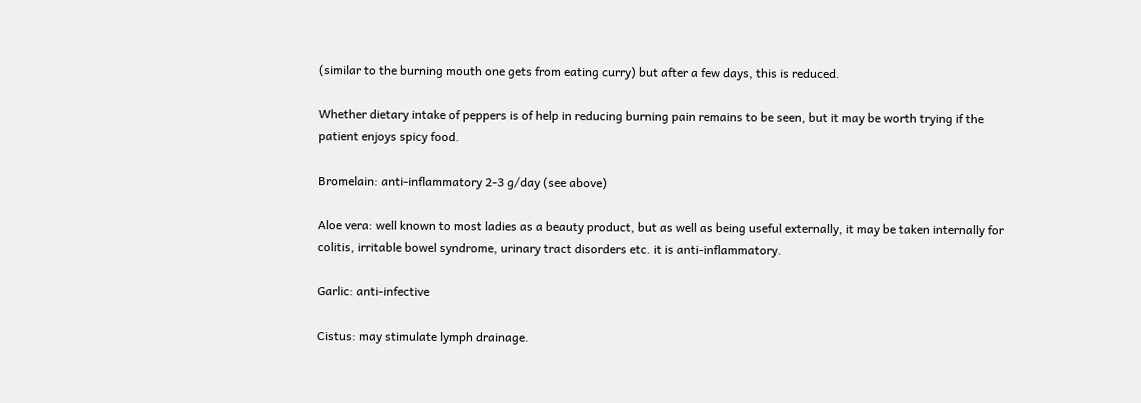(similar to the burning mouth one gets from eating curry) but after a few days, this is reduced.

Whether dietary intake of peppers is of help in reducing burning pain remains to be seen, but it may be worth trying if the patient enjoys spicy food.

Bromelain: anti-inflammatory 2-3 g/day (see above)

Aloe vera: well known to most ladies as a beauty product, but as well as being useful externally, it may be taken internally for colitis, irritable bowel syndrome, urinary tract disorders etc. it is anti-inflammatory.

Garlic: anti-infective

Cistus: may stimulate lymph drainage.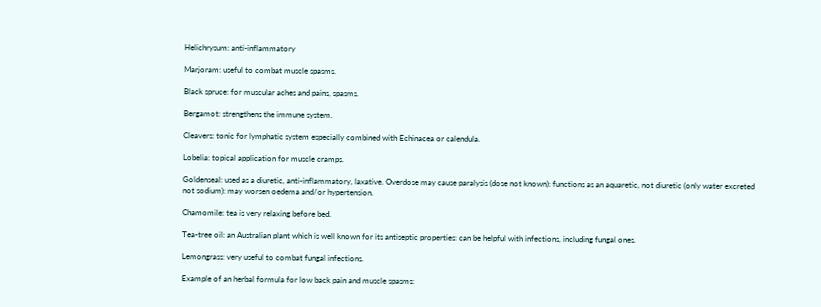Helichrysum: anti-inflammatory

Marjoram: useful to combat muscle spasms.

Black spruce: for muscular aches and pains, spasms.

Bergamot: strengthens the immune system.

Cleavers: tonic for lymphatic system especially combined with Echinacea or calendula.

Lobelia: topical application for muscle cramps.

Goldenseal: used as a diuretic, anti-inflammatory, laxative. Overdose may cause paralysis (dose not known): functions as an aquaretic, not diuretic (only water excreted not sodium): may worsen oedema and/or hypertension.

Chamomile: tea is very relaxing before bed.

Tea-tree oil: an Australian plant which is well known for its antiseptic properties: can be helpful with infections, including fungal ones.

Lemongrass: very useful to combat fungal infections.

Example of an herbal formula for low back pain and muscle spasms: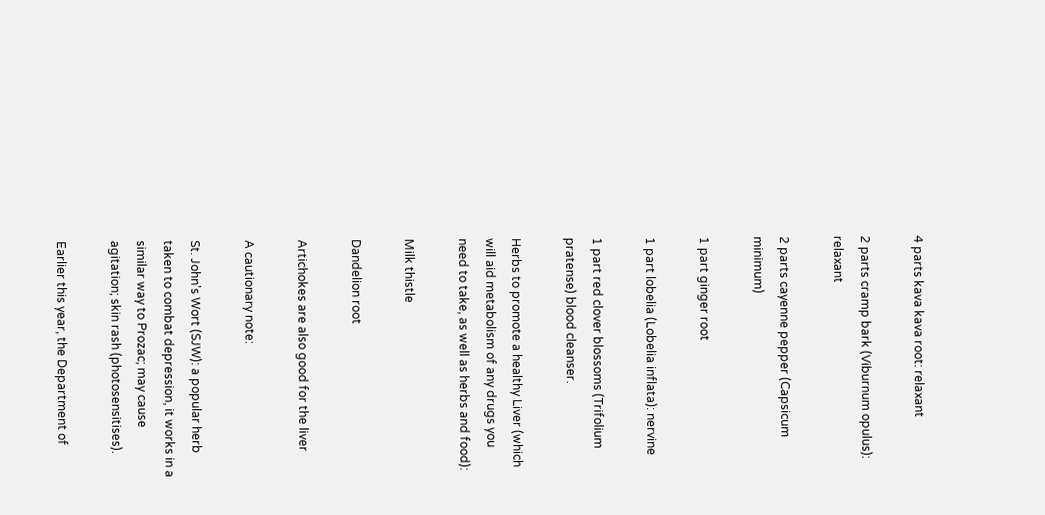4 parts kava kava root: relaxant

2 parts cramp bark (Viburnum opulus): relaxant

2 parts cayenne pepper (Capsicum minimum)

1 part ginger root

1 part lobelia (Lobelia inflata): nervine

1 part red clover blossoms (Trifolium pratense) blood cleanser.

Herbs to promote a healthy Liver (which will aid metabolism of any drugs you need to take, as well as herbs and food):

Milk thistle

Dandelion root

Artichokes are also good for the liver

A cautionary note:

St. John's Wort (SJW): a popular herb taken to combat depression, it works in a similar way to Prozac; may cause agitation; skin rash (photosensitises).

Earlier this year, the Department of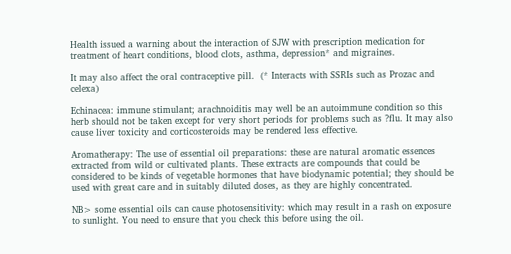Health issued a warning about the interaction of SJW with prescription medication for treatment of heart conditions, blood clots, asthma, depression* and migraines.

It may also affect the oral contraceptive pill.  (* Interacts with SSRIs such as Prozac and celexa)

Echinacea: immune stimulant; arachnoiditis may well be an autoimmune condition so this herb should not be taken except for very short periods for problems such as ?flu. It may also cause liver toxicity and corticosteroids may be rendered less effective.

Aromatherapy: The use of essential oil preparations: these are natural aromatic essences extracted from wild or cultivated plants. These extracts are compounds that could be considered to be kinds of vegetable hormones that have biodynamic potential; they should be used with great care and in suitably diluted doses, as they are highly concentrated.

NB> some essential oils can cause photosensitivity: which may result in a rash on exposure to sunlight. You need to ensure that you check this before using the oil.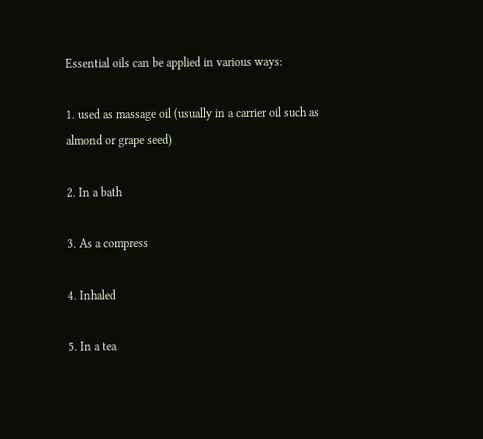Essential oils can be applied in various ways:

1. used as massage oil (usually in a carrier oil such as almond or grape seed)

2. In a bath

3. As a compress

4. Inhaled

5. In a tea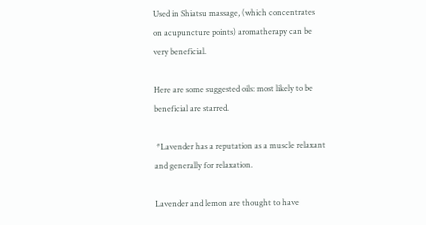Used in Shiatsu massage, (which concentrates on acupuncture points) aromatherapy can be very beneficial.

Here are some suggested oils: most likely to be beneficial are starred.

 *Lavender has a reputation as a muscle relaxant and generally for relaxation.

Lavender and lemon are thought to have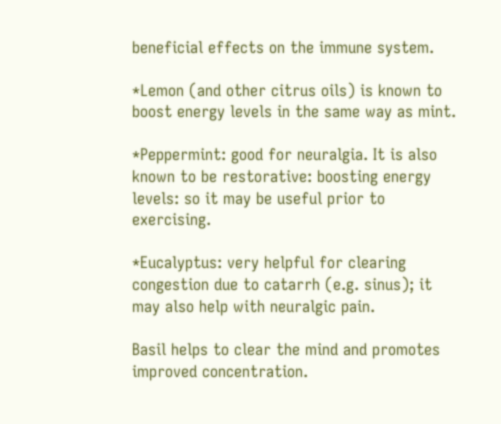beneficial effects on the immune system.

*Lemon (and other citrus oils) is known to boost energy levels in the same way as mint.

*Peppermint: good for neuralgia. It is also known to be restorative: boosting energy levels: so it may be useful prior to exercising.

*Eucalyptus: very helpful for clearing congestion due to catarrh (e.g. sinus); it may also help with neuralgic pain.

Basil helps to clear the mind and promotes improved concentration.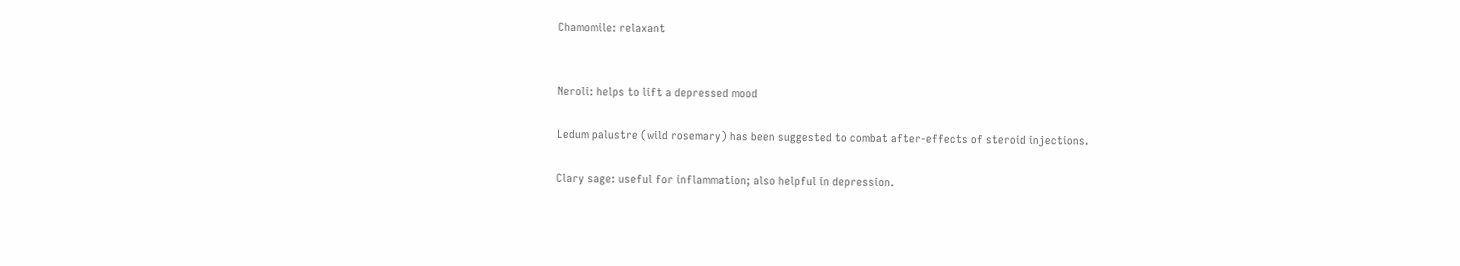Chamomile: relaxant


Neroli: helps to lift a depressed mood

Ledum palustre (wild rosemary) has been suggested to combat after-effects of steroid injections.

Clary sage: useful for inflammation; also helpful in depression.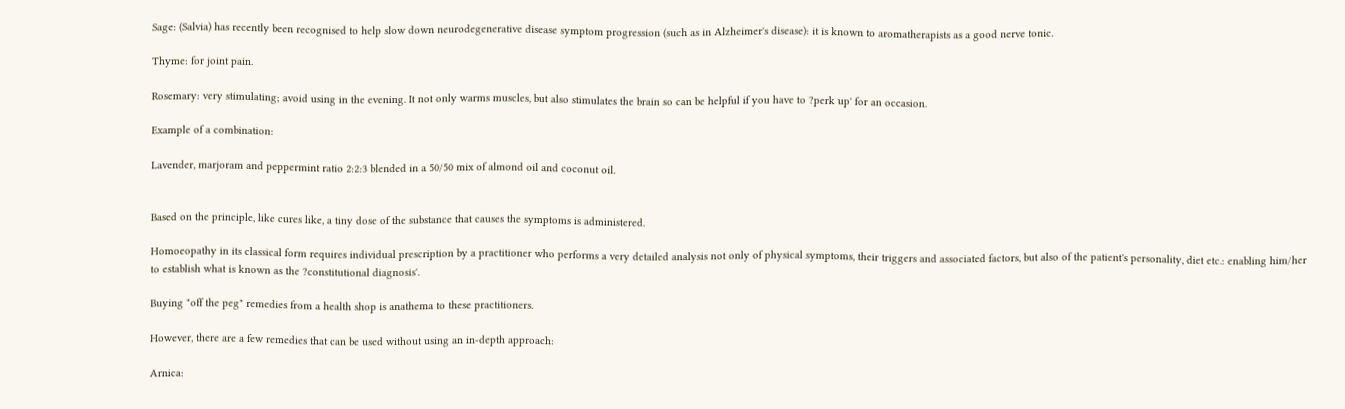Sage: (Salvia) has recently been recognised to help slow down neurodegenerative disease symptom progression (such as in Alzheimer's disease): it is known to aromatherapists as a good nerve tonic.

Thyme: for joint pain.

Rosemary: very stimulating; avoid using in the evening. It not only warms muscles, but also stimulates the brain so can be helpful if you have to ?perk up' for an occasion.

Example of a combination:

Lavender, marjoram and peppermint ratio 2:2:3 blended in a 50/50 mix of almond oil and coconut oil.


Based on the principle, like cures like, a tiny dose of the substance that causes the symptoms is administered.

Homoeopathy in its classical form requires individual prescription by a practitioner who performs a very detailed analysis not only of physical symptoms, their triggers and associated factors, but also of the patient's personality, diet etc.: enabling him/her to establish what is known as the ?constitutional diagnosis'.

Buying "off the peg" remedies from a health shop is anathema to these practitioners.

However, there are a few remedies that can be used without using an in-depth approach:

Arnica: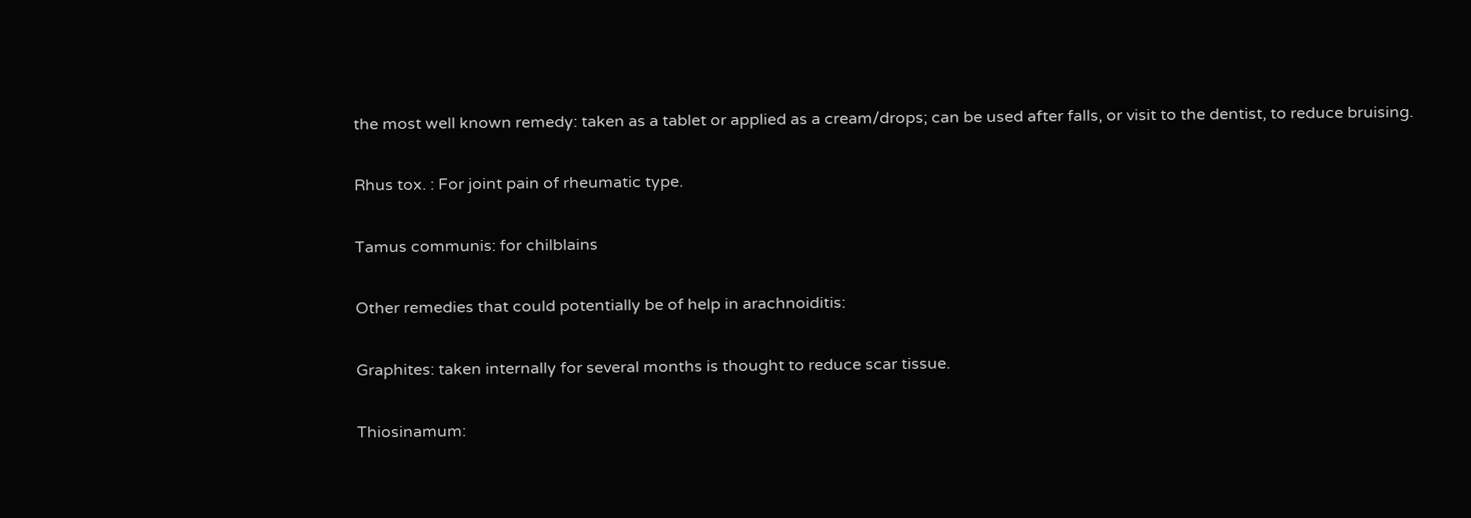the most well known remedy: taken as a tablet or applied as a cream/drops; can be used after falls, or visit to the dentist, to reduce bruising.

Rhus tox. : For joint pain of rheumatic type.

Tamus communis: for chilblains

Other remedies that could potentially be of help in arachnoiditis:

Graphites: taken internally for several months is thought to reduce scar tissue.

Thiosinamum: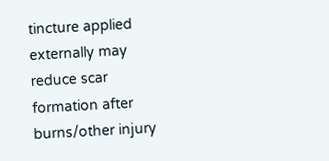tincture applied externally may reduce scar formation after burns/other injury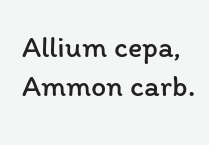Allium cepa, Ammon carb.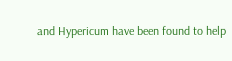and Hypericum have been found to help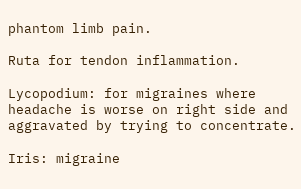phantom limb pain.

Ruta for tendon inflammation.

Lycopodium: for migraines where headache is worse on right side and aggravated by trying to concentrate.

Iris: migraine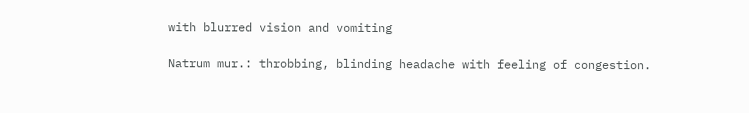with blurred vision and vomiting

Natrum mur.: throbbing, blinding headache with feeling of congestion.